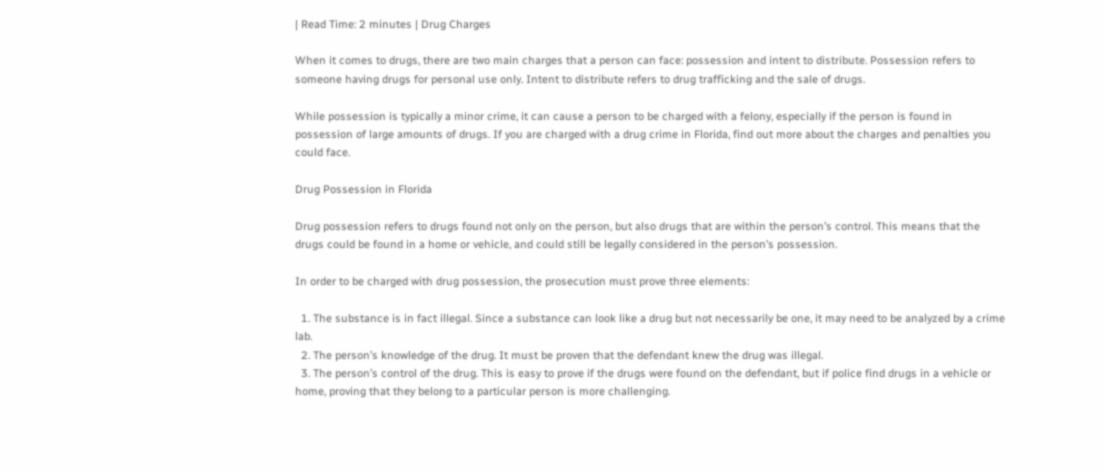| Read Time: 2 minutes | Drug Charges

When it comes to drugs, there are two main charges that a person can face: possession and intent to distribute. Possession refers to someone having drugs for personal use only. Intent to distribute refers to drug trafficking and the sale of drugs.

While possession is typically a minor crime, it can cause a person to be charged with a felony, especially if the person is found in possession of large amounts of drugs. If you are charged with a drug crime in Florida, find out more about the charges and penalties you could face.

Drug Possession in Florida

Drug possession refers to drugs found not only on the person, but also drugs that are within the person’s control. This means that the drugs could be found in a home or vehicle, and could still be legally considered in the person’s possession.

In order to be charged with drug possession, the prosecution must prove three elements:

  1. The substance is in fact illegal. Since a substance can look like a drug but not necessarily be one, it may need to be analyzed by a crime lab.
  2. The person’s knowledge of the drug. It must be proven that the defendant knew the drug was illegal.
  3. The person’s control of the drug. This is easy to prove if the drugs were found on the defendant, but if police find drugs in a vehicle or home, proving that they belong to a particular person is more challenging.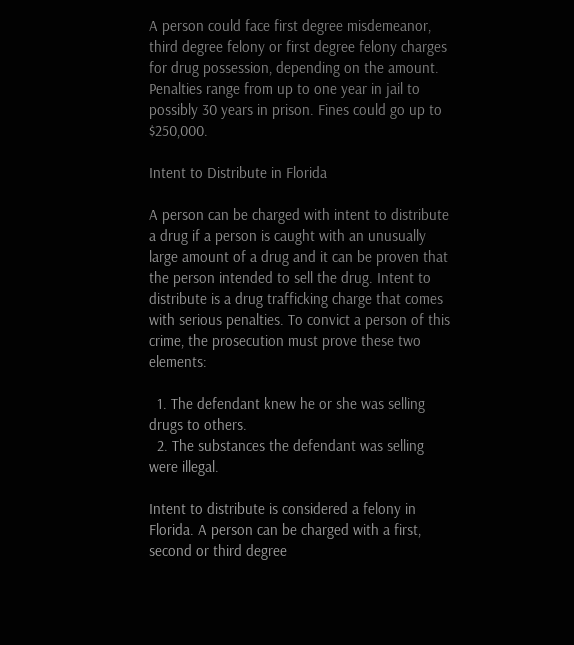A person could face first degree misdemeanor, third degree felony or first degree felony charges for drug possession, depending on the amount. Penalties range from up to one year in jail to possibly 30 years in prison. Fines could go up to $250,000.

Intent to Distribute in Florida

A person can be charged with intent to distribute a drug if a person is caught with an unusually large amount of a drug and it can be proven that the person intended to sell the drug. Intent to distribute is a drug trafficking charge that comes with serious penalties. To convict a person of this crime, the prosecution must prove these two elements:

  1. The defendant knew he or she was selling drugs to others.
  2. The substances the defendant was selling were illegal.

Intent to distribute is considered a felony in Florida. A person can be charged with a first, second or third degree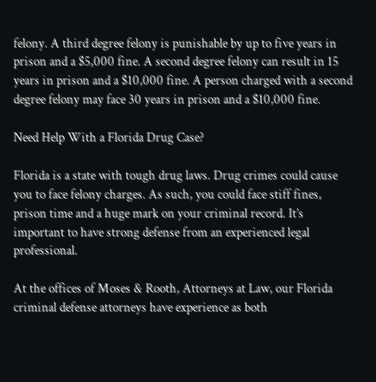felony. A third degree felony is punishable by up to five years in prison and a $5,000 fine. A second degree felony can result in 15 years in prison and a $10,000 fine. A person charged with a second degree felony may face 30 years in prison and a $10,000 fine.

Need Help With a Florida Drug Case?

Florida is a state with tough drug laws. Drug crimes could cause you to face felony charges. As such, you could face stiff fines, prison time and a huge mark on your criminal record. It’s important to have strong defense from an experienced legal professional.

At the offices of Moses & Rooth, Attorneys at Law, our Florida criminal defense attorneys have experience as both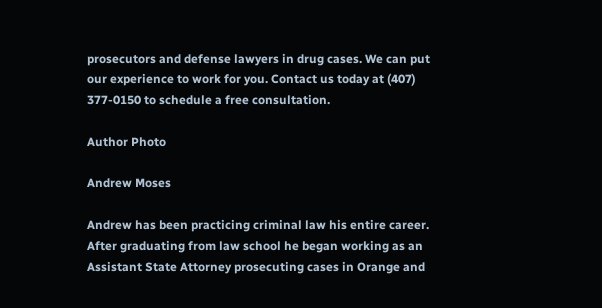prosecutors and defense lawyers in drug cases. We can put our experience to work for you. Contact us today at (407) 377-0150 to schedule a free consultation.

Author Photo

Andrew Moses

Andrew has been practicing criminal law his entire career. After graduating from law school he began working as an Assistant State Attorney prosecuting cases in Orange and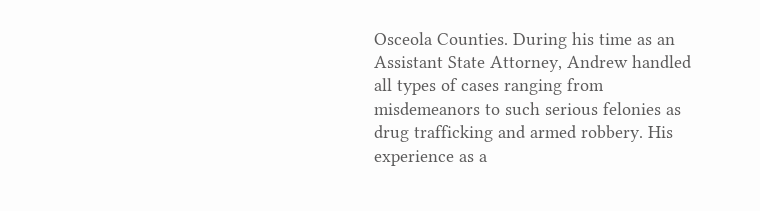Osceola Counties. During his time as an Assistant State Attorney, Andrew handled all types of cases ranging from misdemeanors to such serious felonies as drug trafficking and armed robbery. His experience as a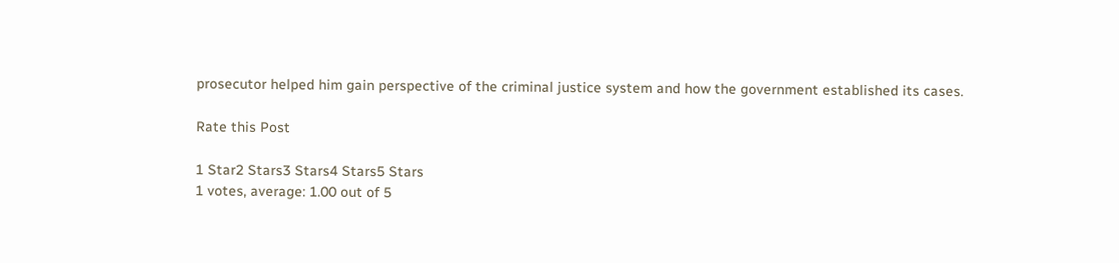prosecutor helped him gain perspective of the criminal justice system and how the government established its cases.

Rate this Post

1 Star2 Stars3 Stars4 Stars5 Stars
1 votes, average: 1.00 out of 5